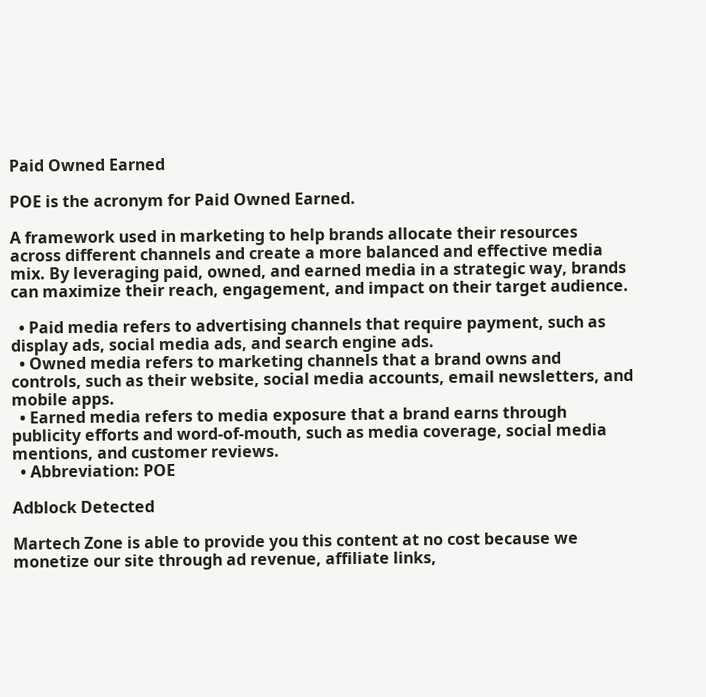Paid Owned Earned

POE is the acronym for Paid Owned Earned.

A framework used in marketing to help brands allocate their resources across different channels and create a more balanced and effective media mix. By leveraging paid, owned, and earned media in a strategic way, brands can maximize their reach, engagement, and impact on their target audience.

  • Paid media refers to advertising channels that require payment, such as display ads, social media ads, and search engine ads.
  • Owned media refers to marketing channels that a brand owns and controls, such as their website, social media accounts, email newsletters, and mobile apps.
  • Earned media refers to media exposure that a brand earns through publicity efforts and word-of-mouth, such as media coverage, social media mentions, and customer reviews.
  • Abbreviation: POE

Adblock Detected

Martech Zone is able to provide you this content at no cost because we monetize our site through ad revenue, affiliate links,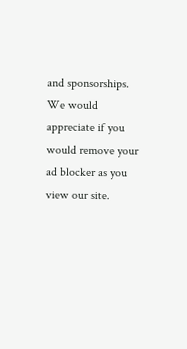and sponsorships. We would appreciate if you would remove your ad blocker as you view our site.